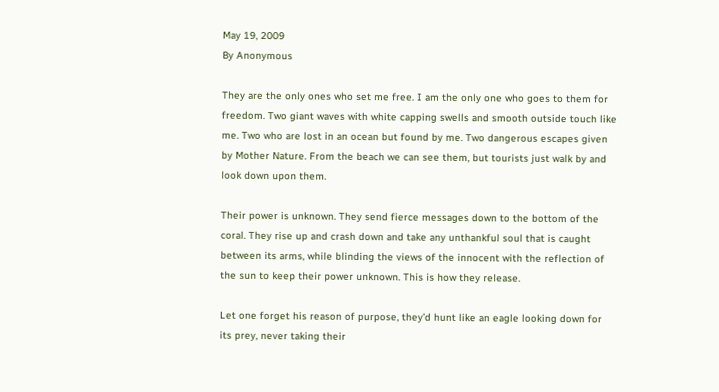May 19, 2009
By Anonymous

They are the only ones who set me free. I am the only one who goes to them for freedom. Two giant waves with white capping swells and smooth outside touch like me. Two who are lost in an ocean but found by me. Two dangerous escapes given by Mother Nature. From the beach we can see them, but tourists just walk by and look down upon them.

Their power is unknown. They send fierce messages down to the bottom of the coral. They rise up and crash down and take any unthankful soul that is caught between its arms, while blinding the views of the innocent with the reflection of the sun to keep their power unknown. This is how they release.

Let one forget his reason of purpose, they’d hunt like an eagle looking down for its prey, never taking their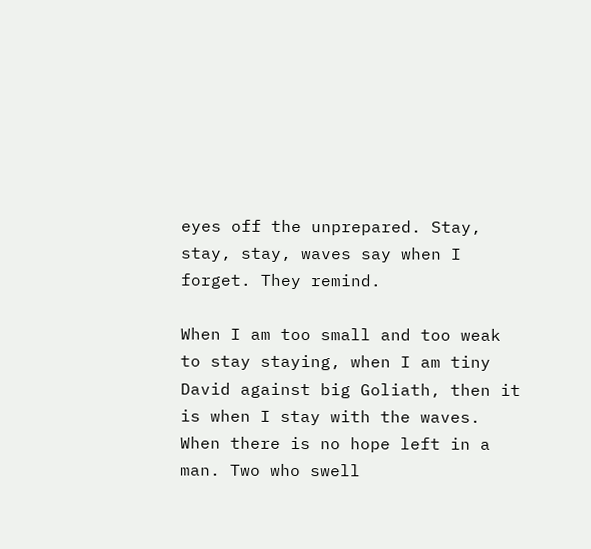eyes off the unprepared. Stay, stay, stay, waves say when I forget. They remind.

When I am too small and too weak to stay staying, when I am tiny David against big Goliath, then it is when I stay with the waves. When there is no hope left in a man. Two who swell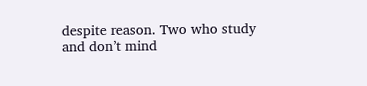despite reason. Two who study and don’t mind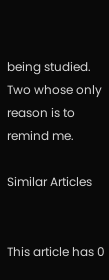being studied. Two whose only reason is to remind me.

Similar Articles


This article has 0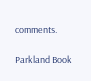comments.

Parkland Book